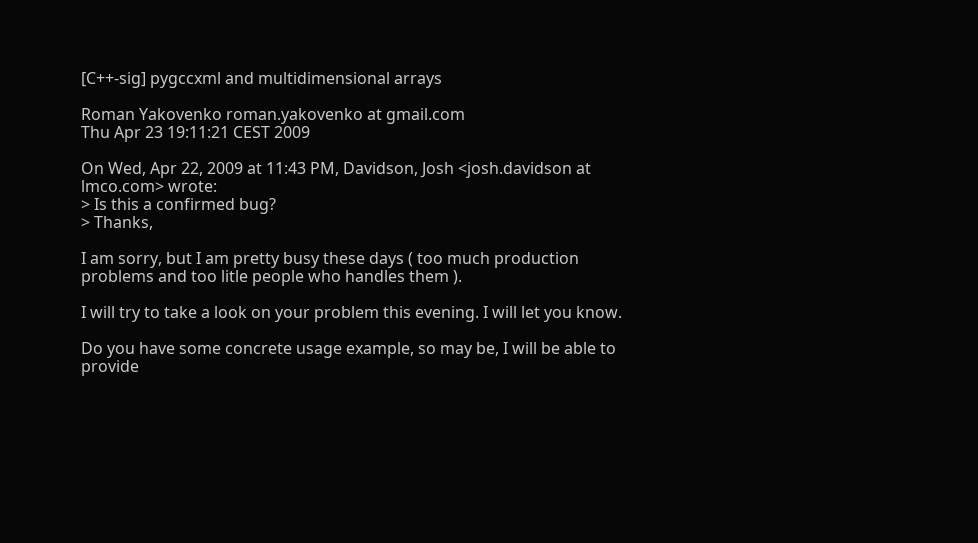[C++-sig] pygccxml and multidimensional arrays

Roman Yakovenko roman.yakovenko at gmail.com
Thu Apr 23 19:11:21 CEST 2009

On Wed, Apr 22, 2009 at 11:43 PM, Davidson, Josh <josh.davidson at lmco.com> wrote:
> Is this a confirmed bug?
> Thanks,

I am sorry, but I am pretty busy these days ( too much production
problems and too litle people who handles them ).

I will try to take a look on your problem this evening. I will let you know.

Do you have some concrete usage example, so may be, I will be able to
provide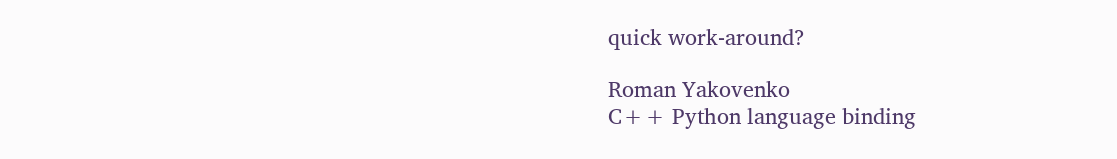quick work-around?

Roman Yakovenko
C++ Python language binding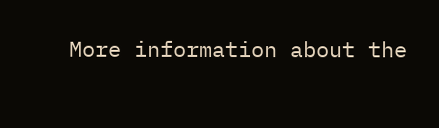More information about the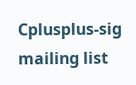Cplusplus-sig mailing list